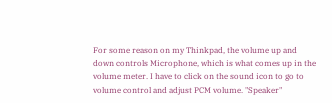For some reason on my Thinkpad, the volume up and down controls Microphone, which is what comes up in the volume meter. I have to click on the sound icon to go to volume control and adjust PCM volume. "Speaker"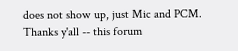does not show up, just Mic and PCM. Thanks y'all -- this forum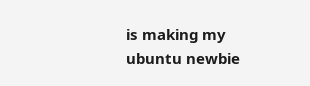is making my ubuntu newbie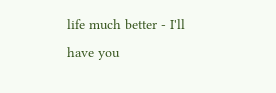life much better - I'll have you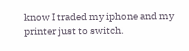know I traded my iphone and my printer just to switch.